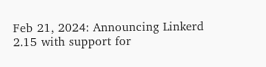Feb 21, 2024: Announcing Linkerd 2.15 with support for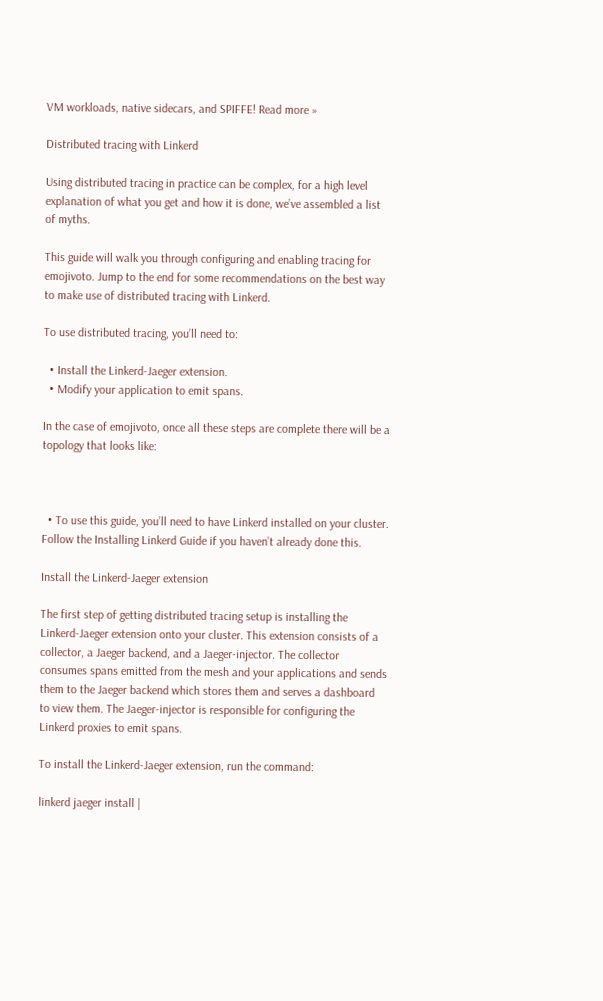VM workloads, native sidecars, and SPIFFE! Read more »

Distributed tracing with Linkerd

Using distributed tracing in practice can be complex, for a high level explanation of what you get and how it is done, we’ve assembled a list of myths.

This guide will walk you through configuring and enabling tracing for emojivoto. Jump to the end for some recommendations on the best way to make use of distributed tracing with Linkerd.

To use distributed tracing, you’ll need to:

  • Install the Linkerd-Jaeger extension.
  • Modify your application to emit spans.

In the case of emojivoto, once all these steps are complete there will be a topology that looks like:



  • To use this guide, you’ll need to have Linkerd installed on your cluster. Follow the Installing Linkerd Guide if you haven’t already done this.

Install the Linkerd-Jaeger extension

The first step of getting distributed tracing setup is installing the Linkerd-Jaeger extension onto your cluster. This extension consists of a collector, a Jaeger backend, and a Jaeger-injector. The collector consumes spans emitted from the mesh and your applications and sends them to the Jaeger backend which stores them and serves a dashboard to view them. The Jaeger-injector is responsible for configuring the Linkerd proxies to emit spans.

To install the Linkerd-Jaeger extension, run the command:

linkerd jaeger install |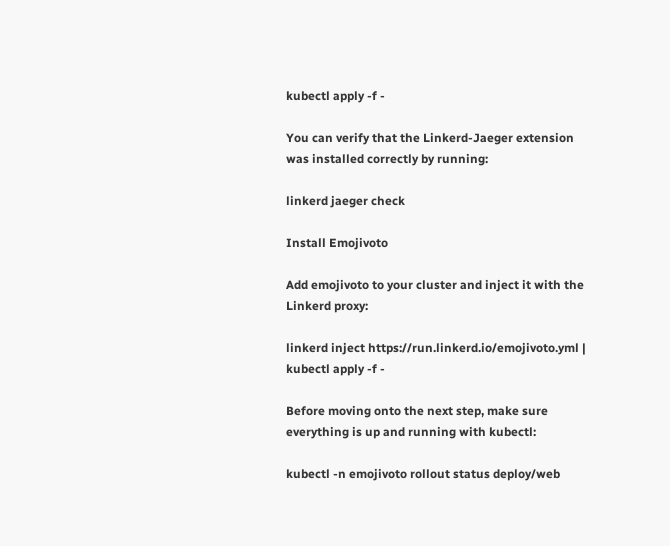kubectl apply -f -

You can verify that the Linkerd-Jaeger extension was installed correctly by running:

linkerd jaeger check

Install Emojivoto

Add emojivoto to your cluster and inject it with the Linkerd proxy:

linkerd inject https://run.linkerd.io/emojivoto.yml | kubectl apply -f -

Before moving onto the next step, make sure everything is up and running with kubectl:

kubectl -n emojivoto rollout status deploy/web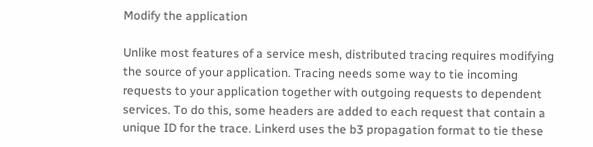Modify the application

Unlike most features of a service mesh, distributed tracing requires modifying the source of your application. Tracing needs some way to tie incoming requests to your application together with outgoing requests to dependent services. To do this, some headers are added to each request that contain a unique ID for the trace. Linkerd uses the b3 propagation format to tie these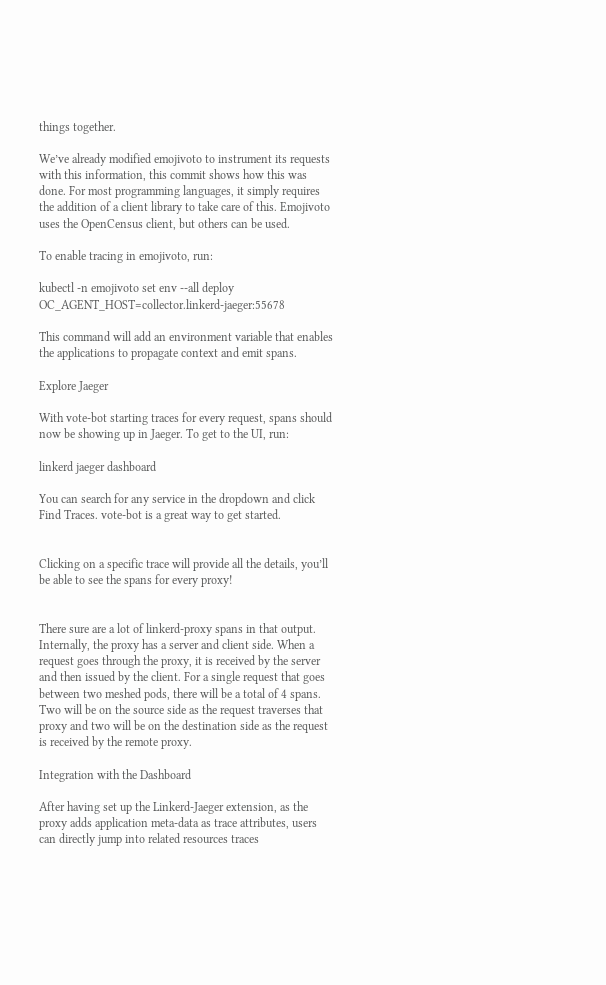things together.

We’ve already modified emojivoto to instrument its requests with this information, this commit shows how this was done. For most programming languages, it simply requires the addition of a client library to take care of this. Emojivoto uses the OpenCensus client, but others can be used.

To enable tracing in emojivoto, run:

kubectl -n emojivoto set env --all deploy OC_AGENT_HOST=collector.linkerd-jaeger:55678

This command will add an environment variable that enables the applications to propagate context and emit spans.

Explore Jaeger

With vote-bot starting traces for every request, spans should now be showing up in Jaeger. To get to the UI, run:

linkerd jaeger dashboard

You can search for any service in the dropdown and click Find Traces. vote-bot is a great way to get started.


Clicking on a specific trace will provide all the details, you’ll be able to see the spans for every proxy!


There sure are a lot of linkerd-proxy spans in that output. Internally, the proxy has a server and client side. When a request goes through the proxy, it is received by the server and then issued by the client. For a single request that goes between two meshed pods, there will be a total of 4 spans. Two will be on the source side as the request traverses that proxy and two will be on the destination side as the request is received by the remote proxy.

Integration with the Dashboard

After having set up the Linkerd-Jaeger extension, as the proxy adds application meta-data as trace attributes, users can directly jump into related resources traces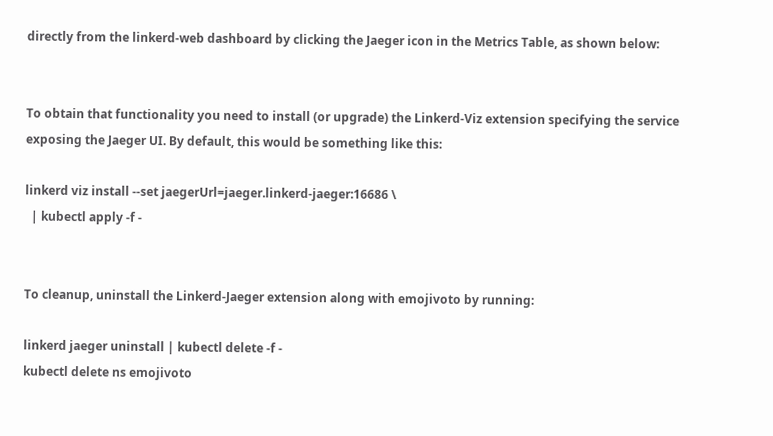directly from the linkerd-web dashboard by clicking the Jaeger icon in the Metrics Table, as shown below:


To obtain that functionality you need to install (or upgrade) the Linkerd-Viz extension specifying the service exposing the Jaeger UI. By default, this would be something like this:

linkerd viz install --set jaegerUrl=jaeger.linkerd-jaeger:16686 \
  | kubectl apply -f -


To cleanup, uninstall the Linkerd-Jaeger extension along with emojivoto by running:

linkerd jaeger uninstall | kubectl delete -f -
kubectl delete ns emojivoto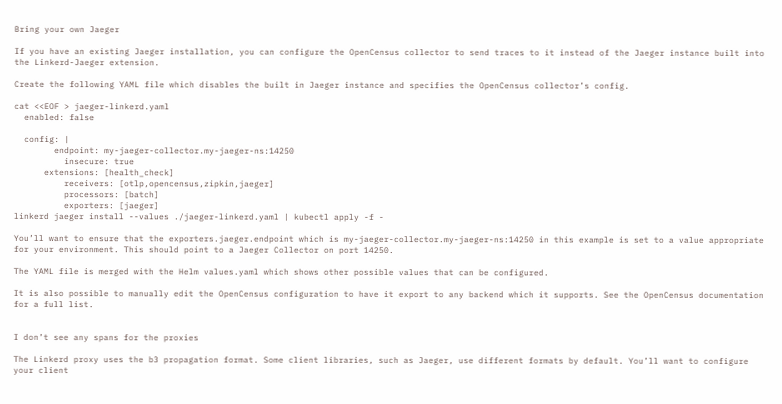Bring your own Jaeger

If you have an existing Jaeger installation, you can configure the OpenCensus collector to send traces to it instead of the Jaeger instance built into the Linkerd-Jaeger extension.

Create the following YAML file which disables the built in Jaeger instance and specifies the OpenCensus collector’s config.

cat <<EOF > jaeger-linkerd.yaml
  enabled: false

  config: |
        endpoint: my-jaeger-collector.my-jaeger-ns:14250
          insecure: true
      extensions: [health_check]
          receivers: [otlp,opencensus,zipkin,jaeger]
          processors: [batch]
          exporters: [jaeger]
linkerd jaeger install --values ./jaeger-linkerd.yaml | kubectl apply -f -

You’ll want to ensure that the exporters.jaeger.endpoint which is my-jaeger-collector.my-jaeger-ns:14250 in this example is set to a value appropriate for your environment. This should point to a Jaeger Collector on port 14250.

The YAML file is merged with the Helm values.yaml which shows other possible values that can be configured.

It is also possible to manually edit the OpenCensus configuration to have it export to any backend which it supports. See the OpenCensus documentation for a full list.


I don’t see any spans for the proxies

The Linkerd proxy uses the b3 propagation format. Some client libraries, such as Jaeger, use different formats by default. You’ll want to configure your client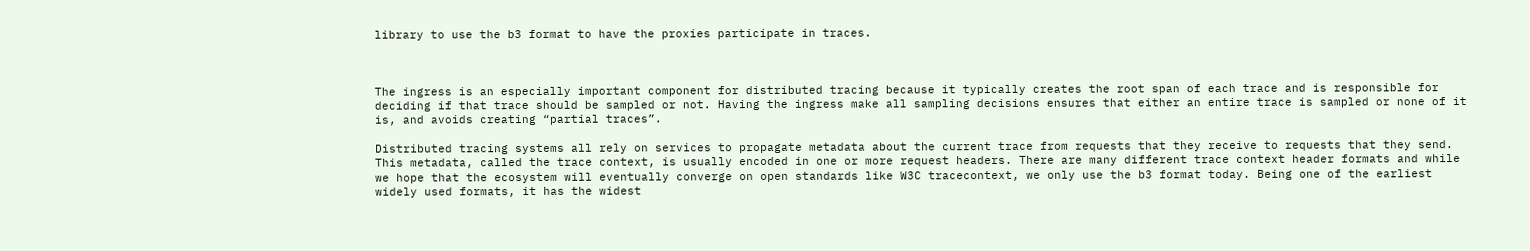library to use the b3 format to have the proxies participate in traces.



The ingress is an especially important component for distributed tracing because it typically creates the root span of each trace and is responsible for deciding if that trace should be sampled or not. Having the ingress make all sampling decisions ensures that either an entire trace is sampled or none of it is, and avoids creating “partial traces”.

Distributed tracing systems all rely on services to propagate metadata about the current trace from requests that they receive to requests that they send. This metadata, called the trace context, is usually encoded in one or more request headers. There are many different trace context header formats and while we hope that the ecosystem will eventually converge on open standards like W3C tracecontext, we only use the b3 format today. Being one of the earliest widely used formats, it has the widest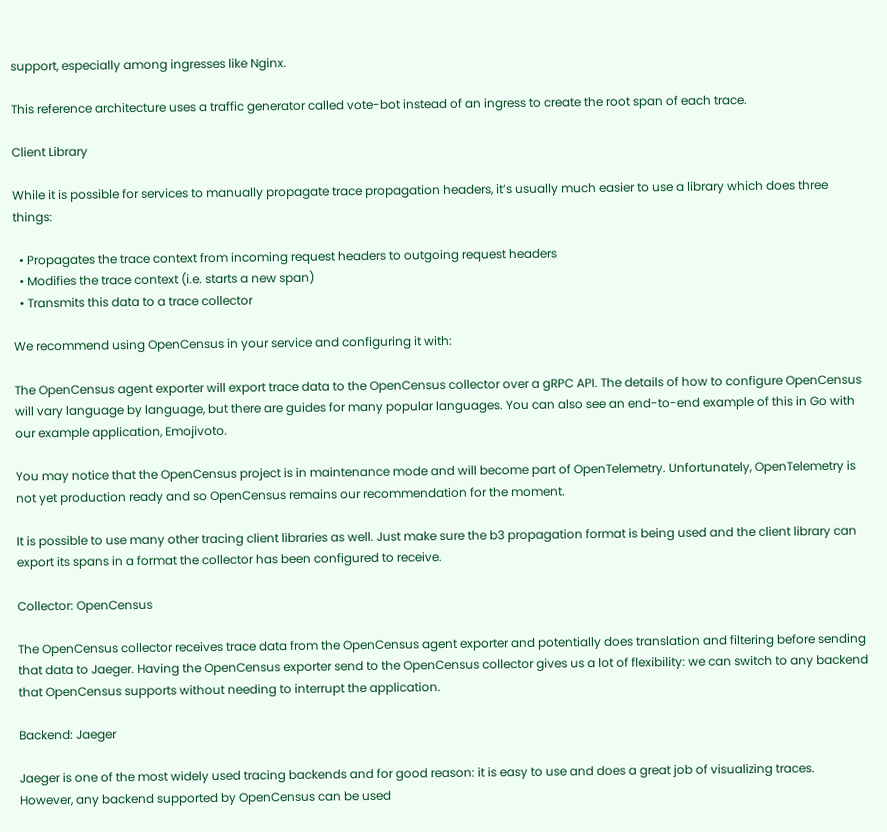support, especially among ingresses like Nginx.

This reference architecture uses a traffic generator called vote-bot instead of an ingress to create the root span of each trace.

Client Library

While it is possible for services to manually propagate trace propagation headers, it’s usually much easier to use a library which does three things:

  • Propagates the trace context from incoming request headers to outgoing request headers
  • Modifies the trace context (i.e. starts a new span)
  • Transmits this data to a trace collector

We recommend using OpenCensus in your service and configuring it with:

The OpenCensus agent exporter will export trace data to the OpenCensus collector over a gRPC API. The details of how to configure OpenCensus will vary language by language, but there are guides for many popular languages. You can also see an end-to-end example of this in Go with our example application, Emojivoto.

You may notice that the OpenCensus project is in maintenance mode and will become part of OpenTelemetry. Unfortunately, OpenTelemetry is not yet production ready and so OpenCensus remains our recommendation for the moment.

It is possible to use many other tracing client libraries as well. Just make sure the b3 propagation format is being used and the client library can export its spans in a format the collector has been configured to receive.

Collector: OpenCensus

The OpenCensus collector receives trace data from the OpenCensus agent exporter and potentially does translation and filtering before sending that data to Jaeger. Having the OpenCensus exporter send to the OpenCensus collector gives us a lot of flexibility: we can switch to any backend that OpenCensus supports without needing to interrupt the application.

Backend: Jaeger

Jaeger is one of the most widely used tracing backends and for good reason: it is easy to use and does a great job of visualizing traces. However, any backend supported by OpenCensus can be used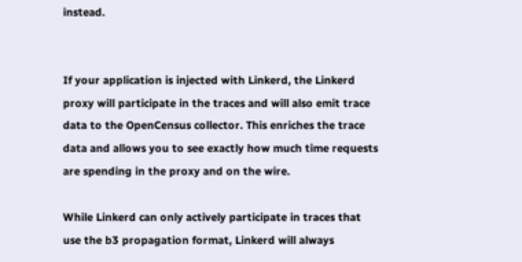instead.


If your application is injected with Linkerd, the Linkerd proxy will participate in the traces and will also emit trace data to the OpenCensus collector. This enriches the trace data and allows you to see exactly how much time requests are spending in the proxy and on the wire.

While Linkerd can only actively participate in traces that use the b3 propagation format, Linkerd will always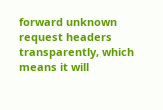forward unknown request headers transparently, which means it will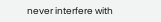never interfere with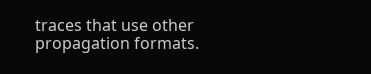traces that use other propagation formats.